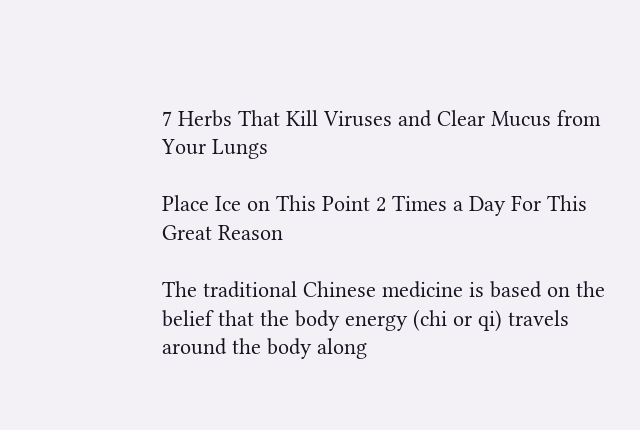7 Herbs That Kill Viruses and Clear Mucus from Your Lungs

Place Ice on This Point 2 Times a Day For This Great Reason

The traditional Chinese medicine is based on the belief that the body energy (chi or qi) travels around the body along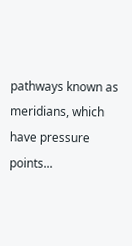pathways known as meridians, which have pressure points...